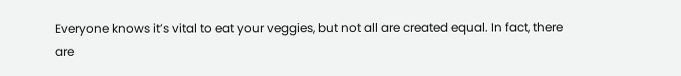Everyone knows it’s vital to eat your veggies, but not all are created equal. In fact, there are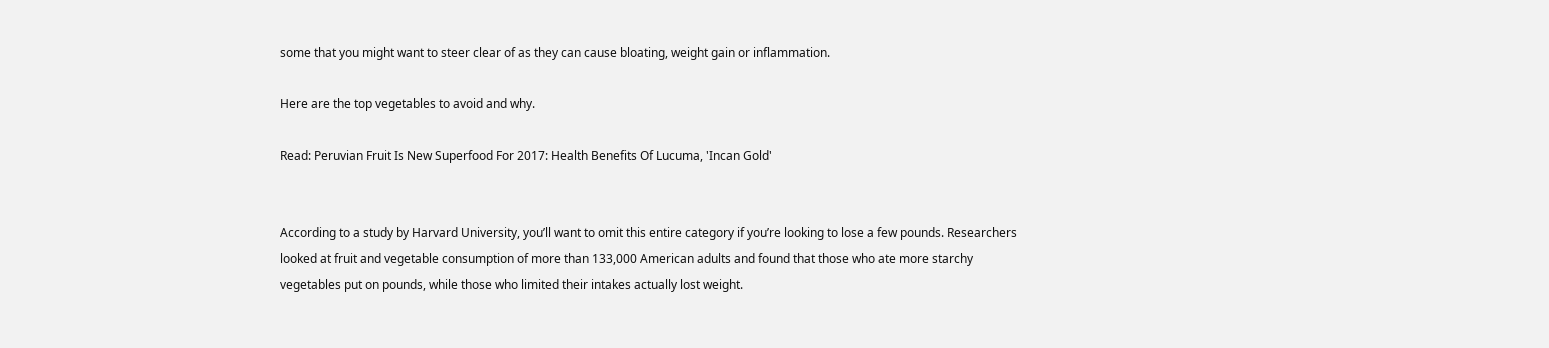some that you might want to steer clear of as they can cause bloating, weight gain or inflammation.

Here are the top vegetables to avoid and why.

Read: Peruvian Fruit Is New Superfood For 2017: Health Benefits Of Lucuma, 'Incan Gold'


According to a study by Harvard University, you’ll want to omit this entire category if you’re looking to lose a few pounds. Researchers looked at fruit and vegetable consumption of more than 133,000 American adults and found that those who ate more starchy vegetables put on pounds, while those who limited their intakes actually lost weight.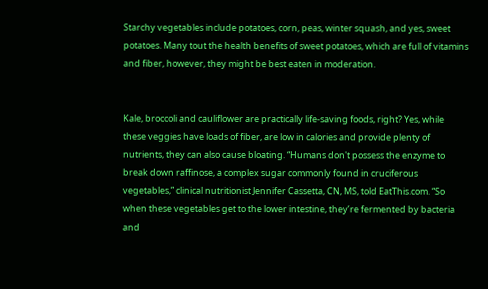Starchy vegetables include potatoes, corn, peas, winter squash, and yes, sweet potatoes. Many tout the health benefits of sweet potatoes, which are full of vitamins and fiber, however, they might be best eaten in moderation.


Kale, broccoli and cauliflower are practically life-saving foods, right? Yes, while these veggies have loads of fiber, are low in calories and provide plenty of nutrients, they can also cause bloating. “Humans don't possess the enzyme to break down raffinose, a complex sugar commonly found in cruciferous vegetables,” clinical nutritionist Jennifer Cassetta, CN, MS, told EatThis.com. “So when these vegetables get to the lower intestine, they’re fermented by bacteria and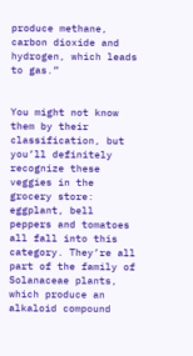produce methane, carbon dioxide and hydrogen, which leads to gas.”


You might not know them by their classification, but you’ll definitely recognize these veggies in the grocery store: eggplant, bell peppers and tomatoes all fall into this category. They’re all part of the family of Solanaceae plants, which produce an alkaloid compound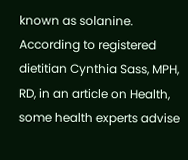known as solanine. According to registered dietitian Cynthia Sass, MPH, RD, in an article on Health, some health experts advise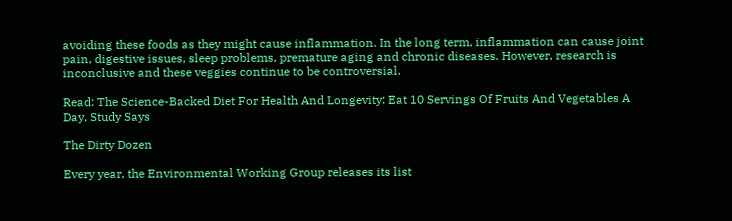avoiding these foods as they might cause inflammation. In the long term, inflammation can cause joint pain, digestive issues, sleep problems, premature aging and chronic diseases. However, research is inconclusive and these veggies continue to be controversial.

Read: The Science-Backed Diet For Health And Longevity: Eat 10 Servings Of Fruits And Vegetables A Day, Study Says

The Dirty Dozen

Every year, the Environmental Working Group releases its list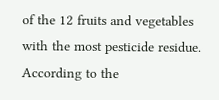of the 12 fruits and vegetables with the most pesticide residue. According to the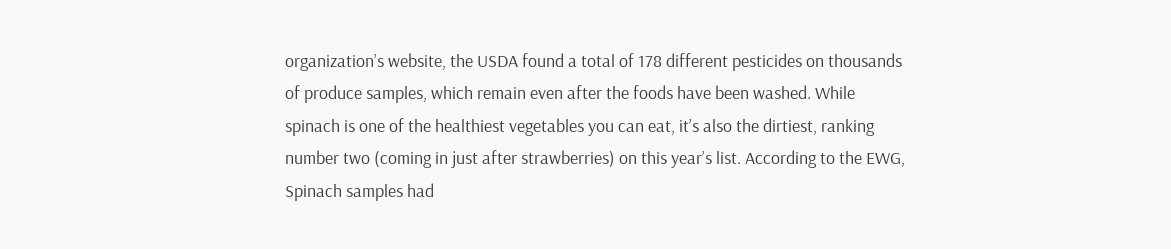organization’s website, the USDA found a total of 178 different pesticides on thousands of produce samples, which remain even after the foods have been washed. While spinach is one of the healthiest vegetables you can eat, it’s also the dirtiest, ranking number two (coming in just after strawberries) on this year’s list. According to the EWG, Spinach samples had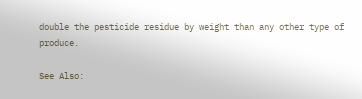double the pesticide residue by weight than any other type of produce.

See Also: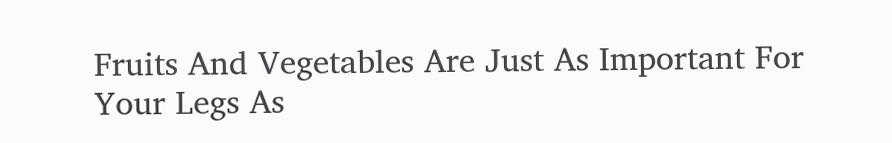Fruits And Vegetables Are Just As Important For Your Legs As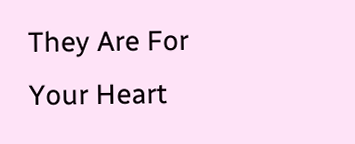They Are For Your Heart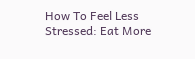How To Feel Less Stressed: Eat More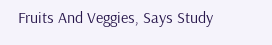Fruits And Veggies, Says Study